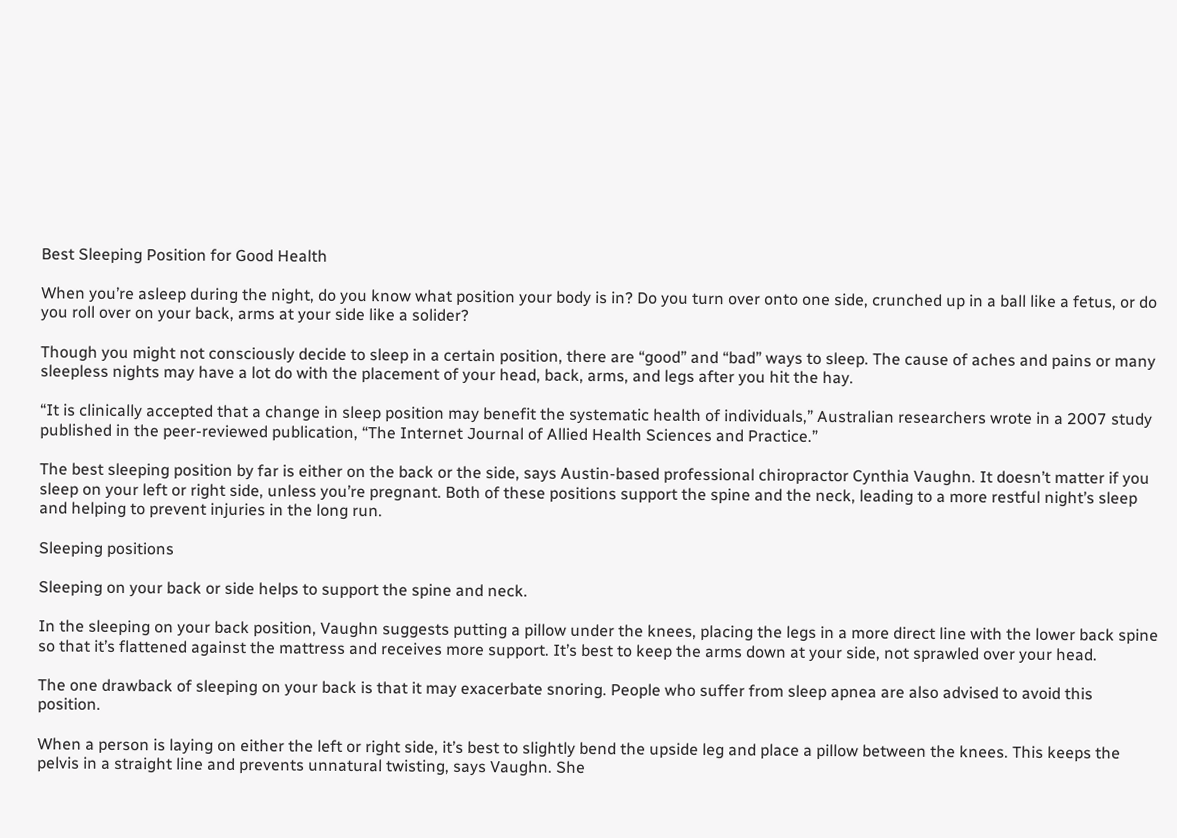Best Sleeping Position for Good Health

When you’re asleep during the night, do you know what position your body is in? Do you turn over onto one side, crunched up in a ball like a fetus, or do you roll over on your back, arms at your side like a solider?

Though you might not consciously decide to sleep in a certain position, there are “good” and “bad” ways to sleep. The cause of aches and pains or many sleepless nights may have a lot do with the placement of your head, back, arms, and legs after you hit the hay.

“It is clinically accepted that a change in sleep position may benefit the systematic health of individuals,” Australian researchers wrote in a 2007 study published in the peer-reviewed publication, “The Internet Journal of Allied Health Sciences and Practice.”

The best sleeping position by far is either on the back or the side, says Austin-based professional chiropractor Cynthia Vaughn. It doesn’t matter if you sleep on your left or right side, unless you’re pregnant. Both of these positions support the spine and the neck, leading to a more restful night’s sleep and helping to prevent injuries in the long run.

Sleeping positions

Sleeping on your back or side helps to support the spine and neck.

In the sleeping on your back position, Vaughn suggests putting a pillow under the knees, placing the legs in a more direct line with the lower back spine so that it’s flattened against the mattress and receives more support. It’s best to keep the arms down at your side, not sprawled over your head.

The one drawback of sleeping on your back is that it may exacerbate snoring. People who suffer from sleep apnea are also advised to avoid this position.

When a person is laying on either the left or right side, it’s best to slightly bend the upside leg and place a pillow between the knees. This keeps the pelvis in a straight line and prevents unnatural twisting, says Vaughn. She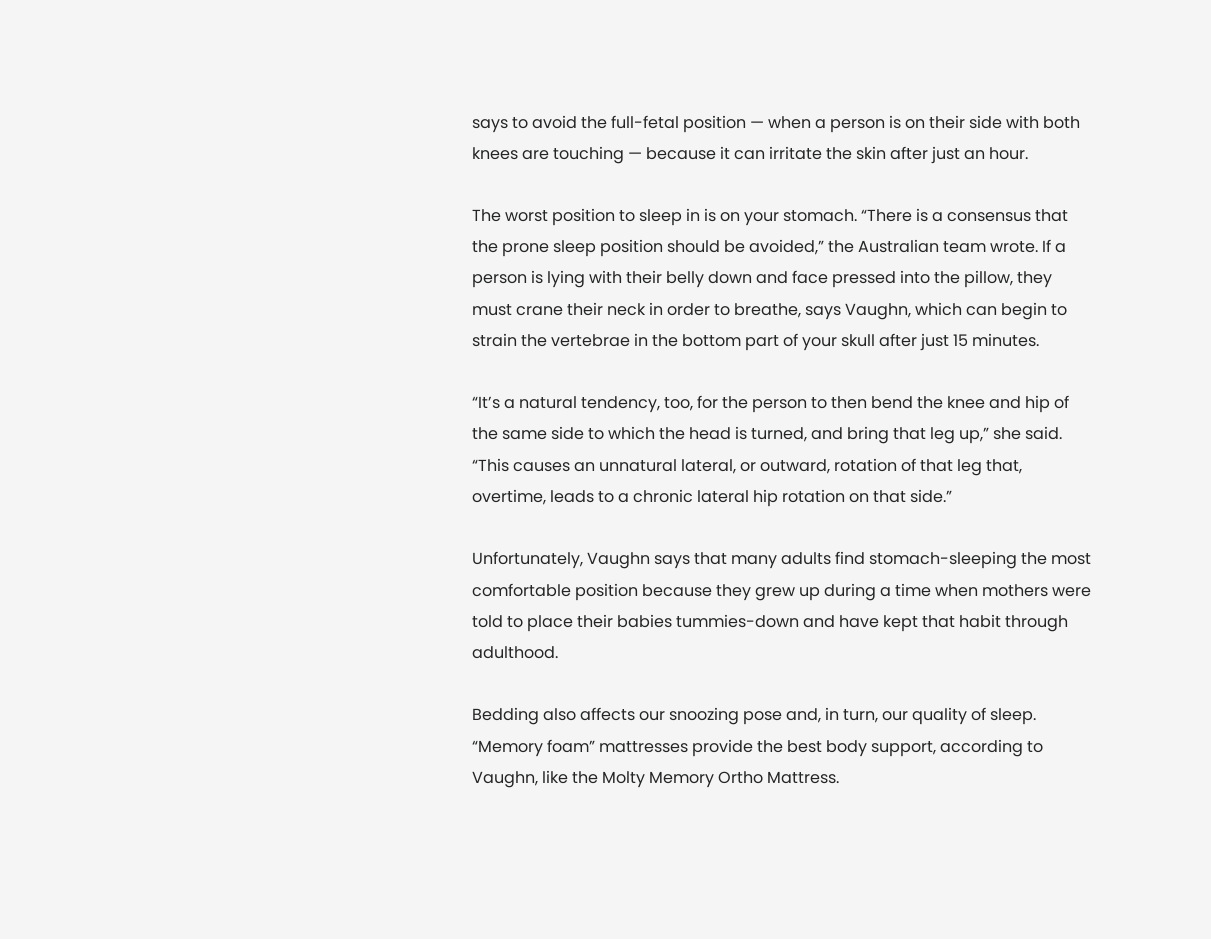says to avoid the full-fetal position — when a person is on their side with both knees are touching — because it can irritate the skin after just an hour.

The worst position to sleep in is on your stomach. “There is a consensus that the prone sleep position should be avoided,” the Australian team wrote. If a person is lying with their belly down and face pressed into the pillow, they must crane their neck in order to breathe, says Vaughn, which can begin to strain the vertebrae in the bottom part of your skull after just 15 minutes.

“It’s a natural tendency, too, for the person to then bend the knee and hip of the same side to which the head is turned, and bring that leg up,” she said. “This causes an unnatural lateral, or outward, rotation of that leg that, overtime, leads to a chronic lateral hip rotation on that side.”

Unfortunately, Vaughn says that many adults find stomach-sleeping the most comfortable position because they grew up during a time when mothers were told to place their babies tummies-down and have kept that habit through adulthood.

Bedding also affects our snoozing pose and, in turn, our quality of sleep. “Memory foam” mattresses provide the best body support, according to Vaughn, like the Molty Memory Ortho Mattress.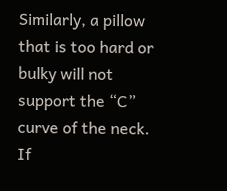Similarly, a pillow that is too hard or bulky will not support the “C” curve of the neck. If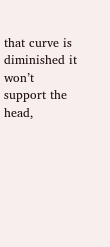that curve is diminished it won’t support the head,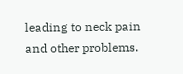leading to neck pain and other problems.